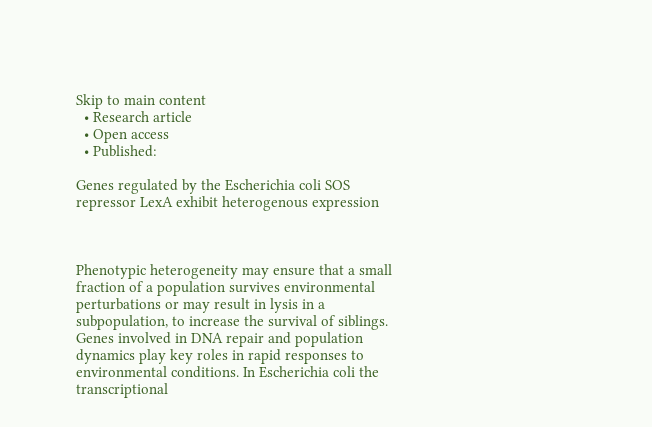Skip to main content
  • Research article
  • Open access
  • Published:

Genes regulated by the Escherichia coli SOS repressor LexA exhibit heterogenous expression



Phenotypic heterogeneity may ensure that a small fraction of a population survives environmental perturbations or may result in lysis in a subpopulation, to increase the survival of siblings. Genes involved in DNA repair and population dynamics play key roles in rapid responses to environmental conditions. In Escherichia coli the transcriptional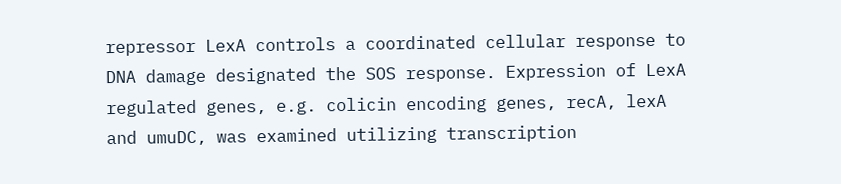repressor LexA controls a coordinated cellular response to DNA damage designated the SOS response. Expression of LexA regulated genes, e.g. colicin encoding genes, recA, lexA and umuDC, was examined utilizing transcription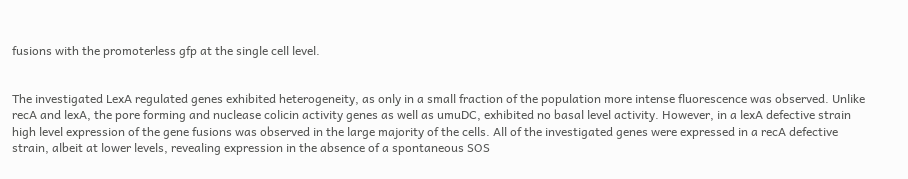fusions with the promoterless gfp at the single cell level.


The investigated LexA regulated genes exhibited heterogeneity, as only in a small fraction of the population more intense fluorescence was observed. Unlike recA and lexA, the pore forming and nuclease colicin activity genes as well as umuDC, exhibited no basal level activity. However, in a lexA defective strain high level expression of the gene fusions was observed in the large majority of the cells. All of the investigated genes were expressed in a recA defective strain, albeit at lower levels, revealing expression in the absence of a spontaneous SOS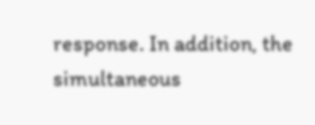response. In addition, the simultaneous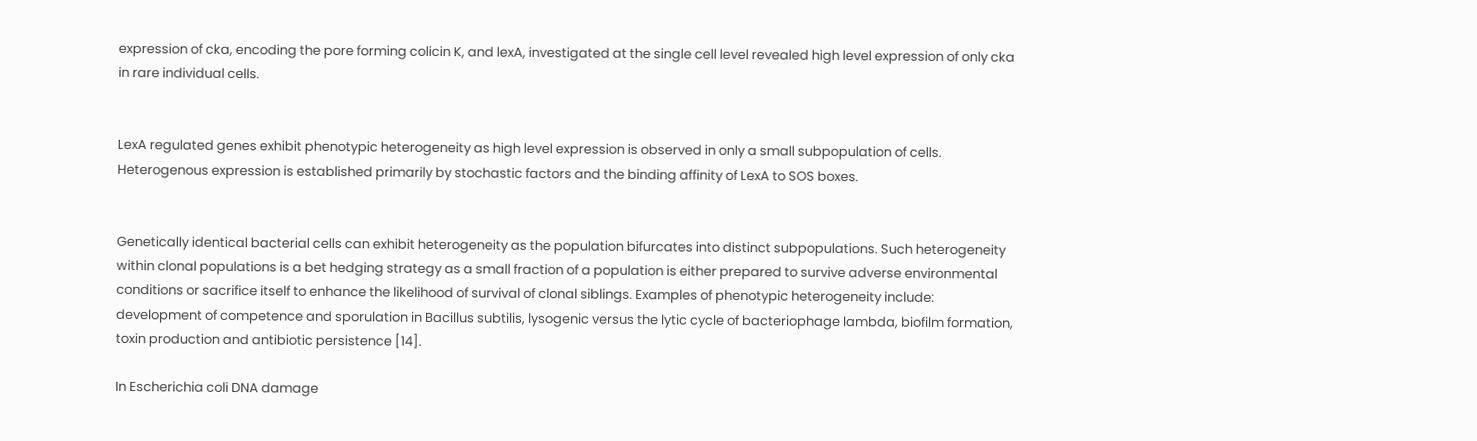expression of cka, encoding the pore forming colicin K, and lexA, investigated at the single cell level revealed high level expression of only cka in rare individual cells.


LexA regulated genes exhibit phenotypic heterogeneity as high level expression is observed in only a small subpopulation of cells. Heterogenous expression is established primarily by stochastic factors and the binding affinity of LexA to SOS boxes.


Genetically identical bacterial cells can exhibit heterogeneity as the population bifurcates into distinct subpopulations. Such heterogeneity within clonal populations is a bet hedging strategy as a small fraction of a population is either prepared to survive adverse environmental conditions or sacrifice itself to enhance the likelihood of survival of clonal siblings. Examples of phenotypic heterogeneity include: development of competence and sporulation in Bacillus subtilis, lysogenic versus the lytic cycle of bacteriophage lambda, biofilm formation, toxin production and antibiotic persistence [14].

In Escherichia coli DNA damage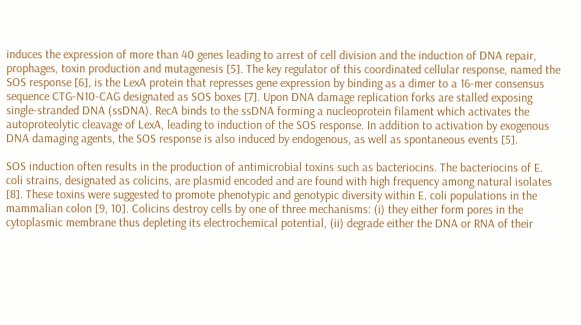induces the expression of more than 40 genes leading to arrest of cell division and the induction of DNA repair, prophages, toxin production and mutagenesis [5]. The key regulator of this coordinated cellular response, named the SOS response [6], is the LexA protein that represses gene expression by binding as a dimer to a 16-mer consensus sequence CTG-N10-CAG designated as SOS boxes [7]. Upon DNA damage replication forks are stalled exposing single-stranded DNA (ssDNA). RecA binds to the ssDNA forming a nucleoprotein filament which activates the autoproteolytic cleavage of LexA, leading to induction of the SOS response. In addition to activation by exogenous DNA damaging agents, the SOS response is also induced by endogenous, as well as spontaneous events [5].

SOS induction often results in the production of antimicrobial toxins such as bacteriocins. The bacteriocins of E. coli strains, designated as colicins, are plasmid encoded and are found with high frequency among natural isolates [8]. These toxins were suggested to promote phenotypic and genotypic diversity within E. coli populations in the mammalian colon [9, 10]. Colicins destroy cells by one of three mechanisms: (i) they either form pores in the cytoplasmic membrane thus depleting its electrochemical potential, (ii) degrade either the DNA or RNA of their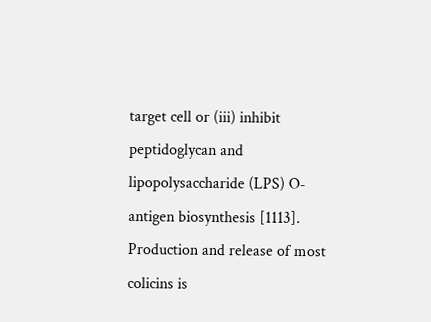target cell or (iii) inhibit peptidoglycan and lipopolysaccharide (LPS) O-antigen biosynthesis [1113]. Production and release of most colicins is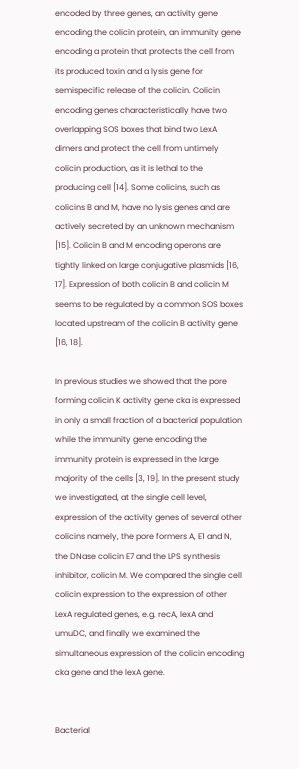encoded by three genes, an activity gene encoding the colicin protein, an immunity gene encoding a protein that protects the cell from its produced toxin and a lysis gene for semispecific release of the colicin. Colicin encoding genes characteristically have two overlapping SOS boxes that bind two LexA dimers and protect the cell from untimely colicin production, as it is lethal to the producing cell [14]. Some colicins, such as colicins B and M, have no lysis genes and are actively secreted by an unknown mechanism [15]. Colicin B and M encoding operons are tightly linked on large conjugative plasmids [16, 17]. Expression of both colicin B and colicin M seems to be regulated by a common SOS boxes located upstream of the colicin B activity gene [16, 18].

In previous studies we showed that the pore forming colicin K activity gene cka is expressed in only a small fraction of a bacterial population while the immunity gene encoding the immunity protein is expressed in the large majority of the cells [3, 19]. In the present study we investigated, at the single cell level, expression of the activity genes of several other colicins namely, the pore formers A, E1 and N, the DNase colicin E7 and the LPS synthesis inhibitor, colicin M. We compared the single cell colicin expression to the expression of other LexA regulated genes, e.g. recA, lexA and umuDC, and finally we examined the simultaneous expression of the colicin encoding cka gene and the lexA gene.


Bacterial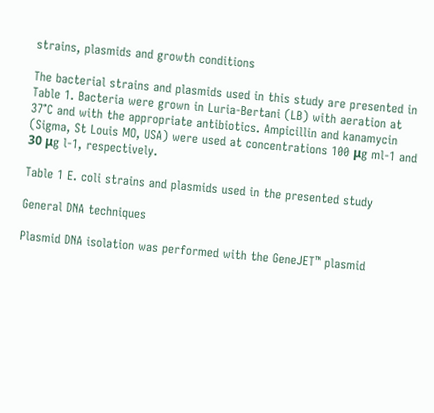strains, plasmids and growth conditions

The bacterial strains and plasmids used in this study are presented in Table 1. Bacteria were grown in Luria-Bertani (LB) with aeration at 37°C and with the appropriate antibiotics. Ampicillin and kanamycin (Sigma, St Louis MO, USA) were used at concentrations 100 μg ml-1 and 30 μg l-1, respectively.

Table 1 E. coli strains and plasmids used in the presented study

General DNA techniques

Plasmid DNA isolation was performed with the GeneJET™ plasmid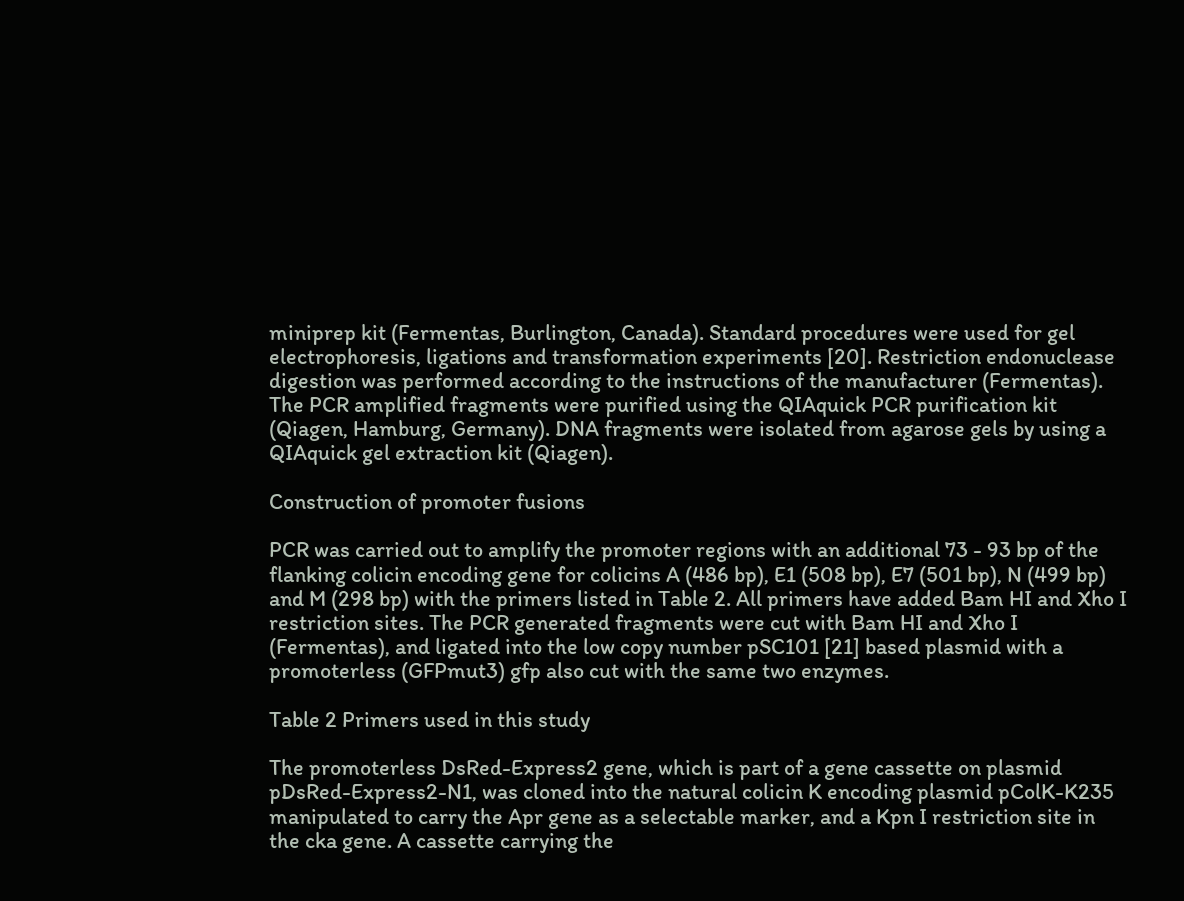miniprep kit (Fermentas, Burlington, Canada). Standard procedures were used for gel electrophoresis, ligations and transformation experiments [20]. Restriction endonuclease digestion was performed according to the instructions of the manufacturer (Fermentas). The PCR amplified fragments were purified using the QIAquick PCR purification kit (Qiagen, Hamburg, Germany). DNA fragments were isolated from agarose gels by using a QIAquick gel extraction kit (Qiagen).

Construction of promoter fusions

PCR was carried out to amplify the promoter regions with an additional 73 - 93 bp of the flanking colicin encoding gene for colicins A (486 bp), E1 (508 bp), E7 (501 bp), N (499 bp) and M (298 bp) with the primers listed in Table 2. All primers have added Bam HI and Xho I restriction sites. The PCR generated fragments were cut with Bam HI and Xho I (Fermentas), and ligated into the low copy number pSC101 [21] based plasmid with a promoterless (GFPmut3) gfp also cut with the same two enzymes.

Table 2 Primers used in this study

The promoterless DsRed-Express2 gene, which is part of a gene cassette on plasmid pDsRed-Express2-N1, was cloned into the natural colicin K encoding plasmid pColK-K235 manipulated to carry the Apr gene as a selectable marker, and a Kpn I restriction site in the cka gene. A cassette carrying the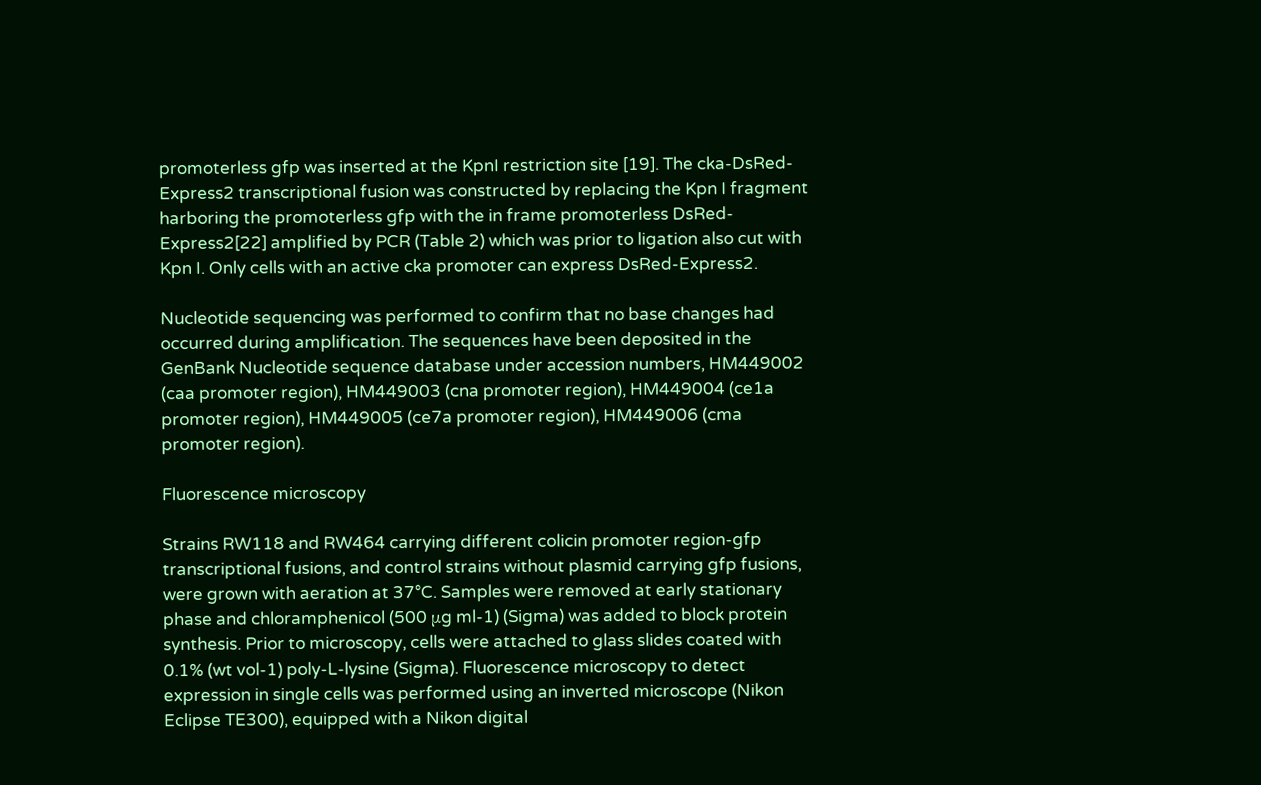promoterless gfp was inserted at the KpnI restriction site [19]. The cka-DsRed-Express2 transcriptional fusion was constructed by replacing the Kpn I fragment harboring the promoterless gfp with the in frame promoterless DsRed-Express2[22] amplified by PCR (Table 2) which was prior to ligation also cut with Kpn I. Only cells with an active cka promoter can express DsRed-Express2.

Nucleotide sequencing was performed to confirm that no base changes had occurred during amplification. The sequences have been deposited in the GenBank Nucleotide sequence database under accession numbers, HM449002 (caa promoter region), HM449003 (cna promoter region), HM449004 (ce1a promoter region), HM449005 (ce7a promoter region), HM449006 (cma promoter region).

Fluorescence microscopy

Strains RW118 and RW464 carrying different colicin promoter region-gfp transcriptional fusions, and control strains without plasmid carrying gfp fusions, were grown with aeration at 37°C. Samples were removed at early stationary phase and chloramphenicol (500 μg ml-1) (Sigma) was added to block protein synthesis. Prior to microscopy, cells were attached to glass slides coated with 0.1% (wt vol-1) poly-L-lysine (Sigma). Fluorescence microscopy to detect expression in single cells was performed using an inverted microscope (Nikon Eclipse TE300), equipped with a Nikon digital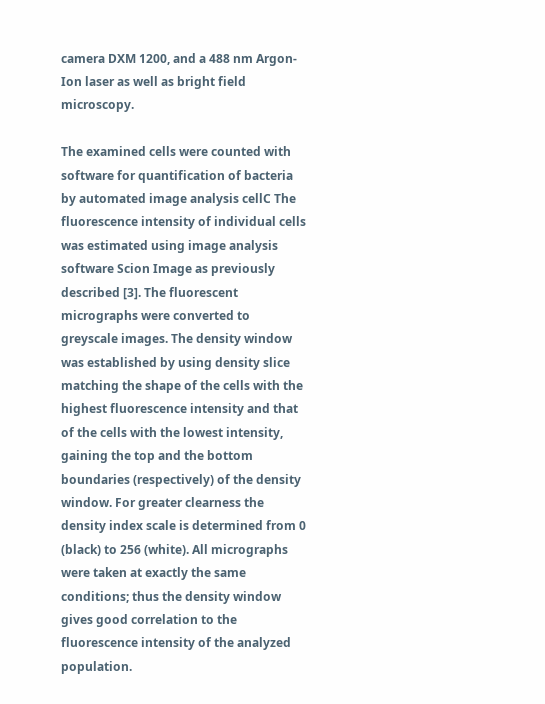camera DXM 1200, and a 488 nm Argon-Ion laser as well as bright field microscopy.

The examined cells were counted with software for quantification of bacteria by automated image analysis cellC The fluorescence intensity of individual cells was estimated using image analysis software Scion Image as previously described [3]. The fluorescent micrographs were converted to greyscale images. The density window was established by using density slice matching the shape of the cells with the highest fluorescence intensity and that of the cells with the lowest intensity, gaining the top and the bottom boundaries (respectively) of the density window. For greater clearness the density index scale is determined from 0 (black) to 256 (white). All micrographs were taken at exactly the same conditions; thus the density window gives good correlation to the fluorescence intensity of the analyzed population.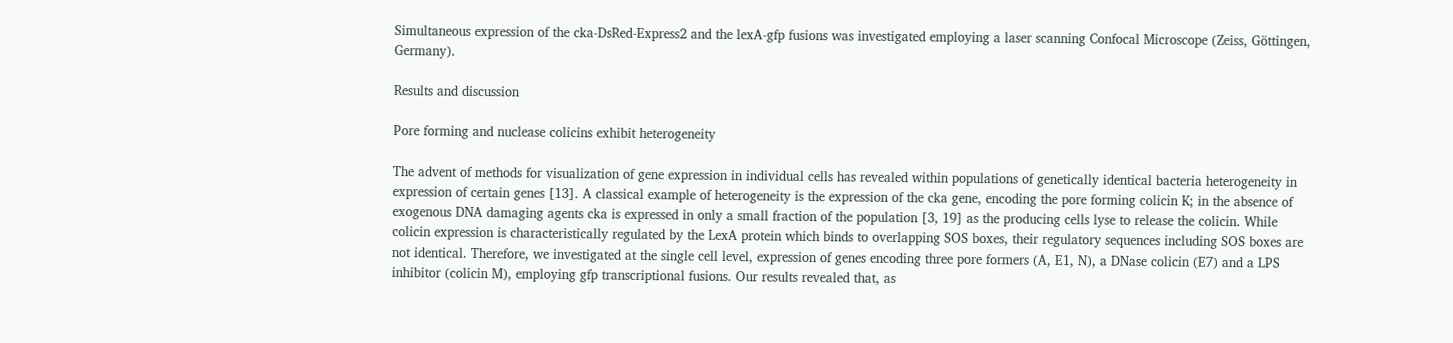Simultaneous expression of the cka-DsRed-Express2 and the lexA-gfp fusions was investigated employing a laser scanning Confocal Microscope (Zeiss, Göttingen, Germany).

Results and discussion

Pore forming and nuclease colicins exhibit heterogeneity

The advent of methods for visualization of gene expression in individual cells has revealed within populations of genetically identical bacteria heterogeneity in expression of certain genes [13]. A classical example of heterogeneity is the expression of the cka gene, encoding the pore forming colicin K; in the absence of exogenous DNA damaging agents cka is expressed in only a small fraction of the population [3, 19] as the producing cells lyse to release the colicin. While colicin expression is characteristically regulated by the LexA protein which binds to overlapping SOS boxes, their regulatory sequences including SOS boxes are not identical. Therefore, we investigated at the single cell level, expression of genes encoding three pore formers (A, E1, N), a DNase colicin (E7) and a LPS inhibitor (colicin M), employing gfp transcriptional fusions. Our results revealed that, as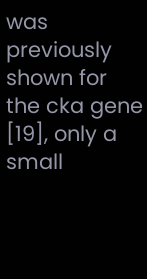was previously shown for the cka gene [19], only a small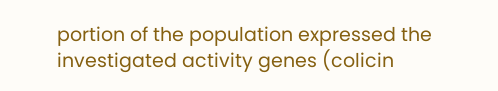portion of the population expressed the investigated activity genes (colicin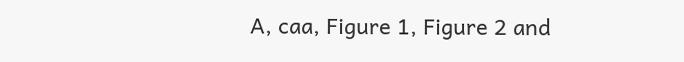A, caa, Figure 1, Figure 2 and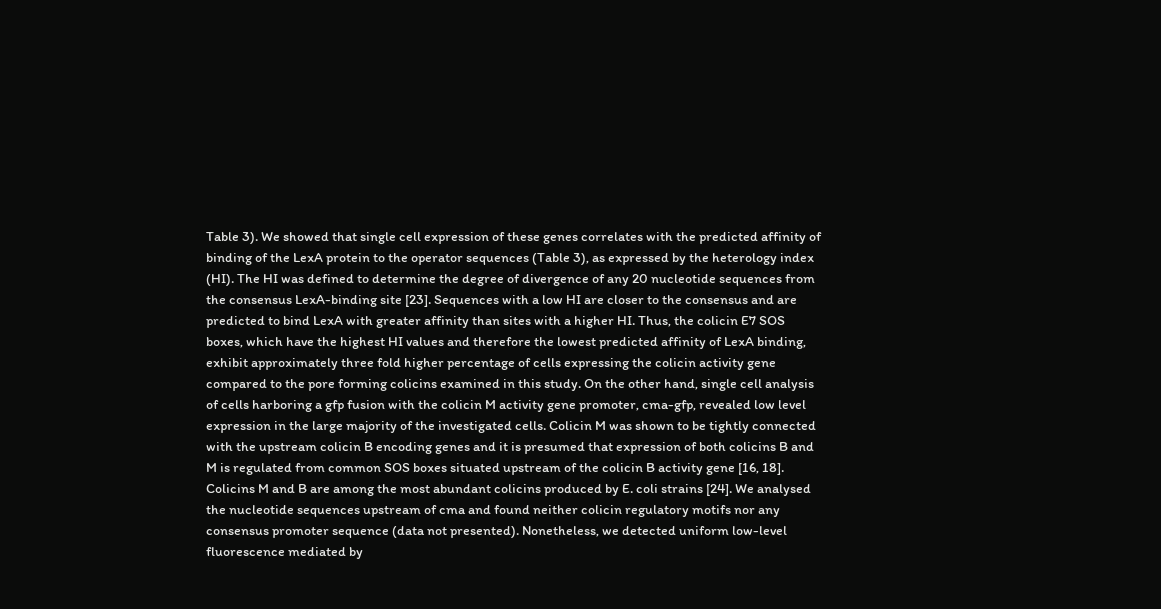Table 3). We showed that single cell expression of these genes correlates with the predicted affinity of binding of the LexA protein to the operator sequences (Table 3), as expressed by the heterology index (HI). The HI was defined to determine the degree of divergence of any 20 nucleotide sequences from the consensus LexA-binding site [23]. Sequences with a low HI are closer to the consensus and are predicted to bind LexA with greater affinity than sites with a higher HI. Thus, the colicin E7 SOS boxes, which have the highest HI values and therefore the lowest predicted affinity of LexA binding, exhibit approximately three fold higher percentage of cells expressing the colicin activity gene compared to the pore forming colicins examined in this study. On the other hand, single cell analysis of cells harboring a gfp fusion with the colicin M activity gene promoter, cma-gfp, revealed low level expression in the large majority of the investigated cells. Colicin M was shown to be tightly connected with the upstream colicin B encoding genes and it is presumed that expression of both colicins B and M is regulated from common SOS boxes situated upstream of the colicin B activity gene [16, 18]. Colicins M and B are among the most abundant colicins produced by E. coli strains [24]. We analysed the nucleotide sequences upstream of cma and found neither colicin regulatory motifs nor any consensus promoter sequence (data not presented). Nonetheless, we detected uniform low-level fluorescence mediated by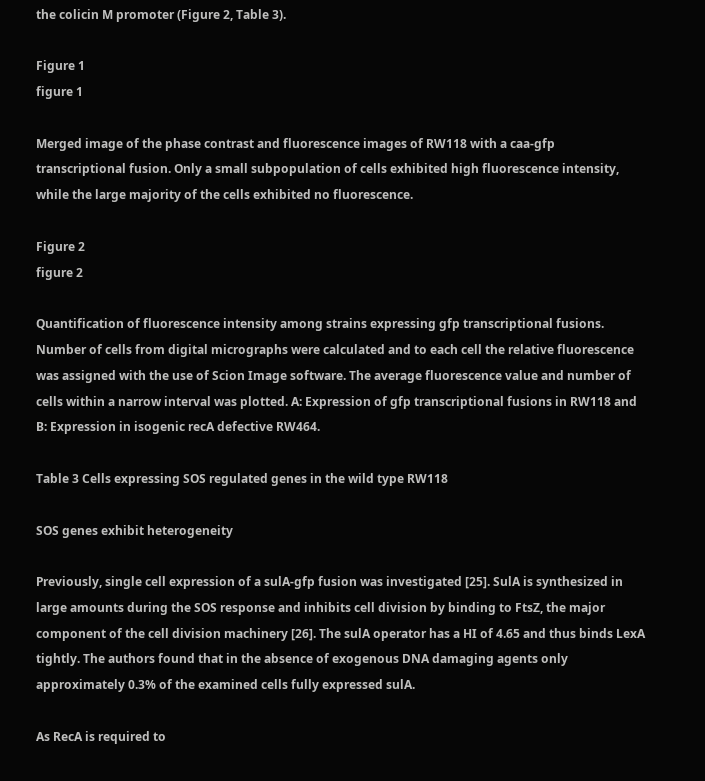the colicin M promoter (Figure 2, Table 3).

Figure 1
figure 1

Merged image of the phase contrast and fluorescence images of RW118 with a caa-gfp transcriptional fusion. Only a small subpopulation of cells exhibited high fluorescence intensity, while the large majority of the cells exhibited no fluorescence.

Figure 2
figure 2

Quantification of fluorescence intensity among strains expressing gfp transcriptional fusions. Number of cells from digital micrographs were calculated and to each cell the relative fluorescence was assigned with the use of Scion Image software. The average fluorescence value and number of cells within a narrow interval was plotted. A: Expression of gfp transcriptional fusions in RW118 and B: Expression in isogenic recA defective RW464.

Table 3 Cells expressing SOS regulated genes in the wild type RW118

SOS genes exhibit heterogeneity

Previously, single cell expression of a sulA-gfp fusion was investigated [25]. SulA is synthesized in large amounts during the SOS response and inhibits cell division by binding to FtsZ, the major component of the cell division machinery [26]. The sulA operator has a HI of 4.65 and thus binds LexA tightly. The authors found that in the absence of exogenous DNA damaging agents only approximately 0.3% of the examined cells fully expressed sulA.

As RecA is required to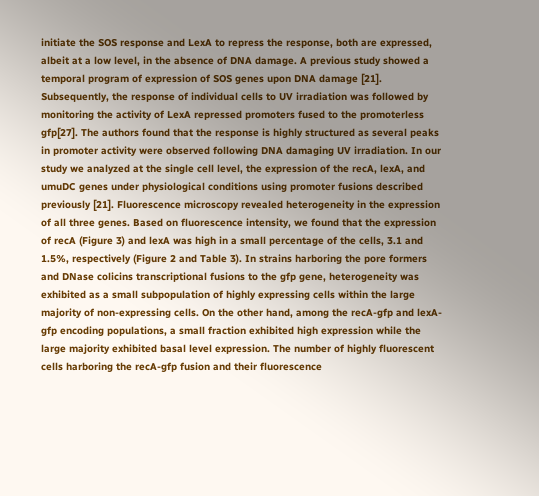initiate the SOS response and LexA to repress the response, both are expressed, albeit at a low level, in the absence of DNA damage. A previous study showed a temporal program of expression of SOS genes upon DNA damage [21]. Subsequently, the response of individual cells to UV irradiation was followed by monitoring the activity of LexA repressed promoters fused to the promoterless gfp[27]. The authors found that the response is highly structured as several peaks in promoter activity were observed following DNA damaging UV irradiation. In our study we analyzed at the single cell level, the expression of the recA, lexA, and umuDC genes under physiological conditions using promoter fusions described previously [21]. Fluorescence microscopy revealed heterogeneity in the expression of all three genes. Based on fluorescence intensity, we found that the expression of recA (Figure 3) and lexA was high in a small percentage of the cells, 3.1 and 1.5%, respectively (Figure 2 and Table 3). In strains harboring the pore formers and DNase colicins transcriptional fusions to the gfp gene, heterogeneity was exhibited as a small subpopulation of highly expressing cells within the large majority of non-expressing cells. On the other hand, among the recA-gfp and lexA-gfp encoding populations, a small fraction exhibited high expression while the large majority exhibited basal level expression. The number of highly fluorescent cells harboring the recA-gfp fusion and their fluorescence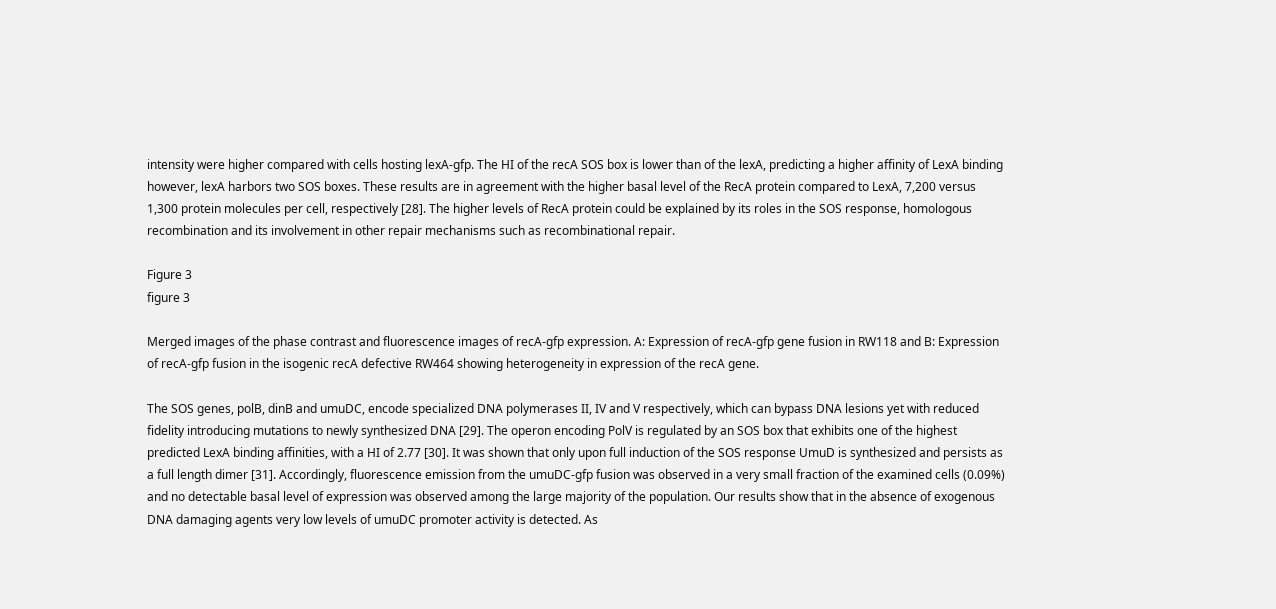intensity were higher compared with cells hosting lexA-gfp. The HI of the recA SOS box is lower than of the lexA, predicting a higher affinity of LexA binding however, lexA harbors two SOS boxes. These results are in agreement with the higher basal level of the RecA protein compared to LexA, 7,200 versus 1,300 protein molecules per cell, respectively [28]. The higher levels of RecA protein could be explained by its roles in the SOS response, homologous recombination and its involvement in other repair mechanisms such as recombinational repair.

Figure 3
figure 3

Merged images of the phase contrast and fluorescence images of recA-gfp expression. A: Expression of recA-gfp gene fusion in RW118 and B: Expression of recA-gfp fusion in the isogenic recA defective RW464 showing heterogeneity in expression of the recA gene.

The SOS genes, polB, dinB and umuDC, encode specialized DNA polymerases II, IV and V respectively, which can bypass DNA lesions yet with reduced fidelity introducing mutations to newly synthesized DNA [29]. The operon encoding PolV is regulated by an SOS box that exhibits one of the highest predicted LexA binding affinities, with a HI of 2.77 [30]. It was shown that only upon full induction of the SOS response UmuD is synthesized and persists as a full length dimer [31]. Accordingly, fluorescence emission from the umuDC-gfp fusion was observed in a very small fraction of the examined cells (0.09%) and no detectable basal level of expression was observed among the large majority of the population. Our results show that in the absence of exogenous DNA damaging agents very low levels of umuDC promoter activity is detected. As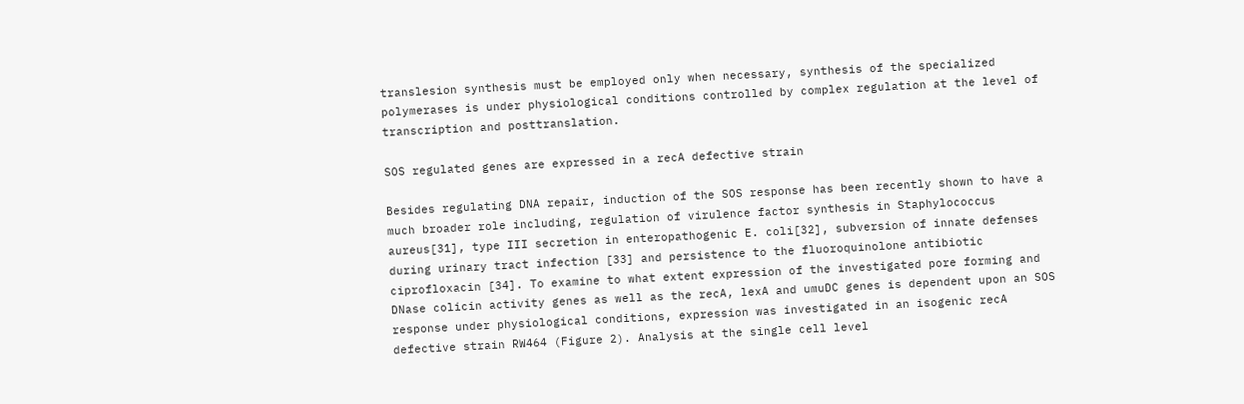translesion synthesis must be employed only when necessary, synthesis of the specialized polymerases is under physiological conditions controlled by complex regulation at the level of transcription and posttranslation.

SOS regulated genes are expressed in a recA defective strain

Besides regulating DNA repair, induction of the SOS response has been recently shown to have a much broader role including, regulation of virulence factor synthesis in Staphylococcus aureus[31], type III secretion in enteropathogenic E. coli[32], subversion of innate defenses during urinary tract infection [33] and persistence to the fluoroquinolone antibiotic ciprofloxacin [34]. To examine to what extent expression of the investigated pore forming and DNase colicin activity genes as well as the recA, lexA and umuDC genes is dependent upon an SOS response under physiological conditions, expression was investigated in an isogenic recA defective strain RW464 (Figure 2). Analysis at the single cell level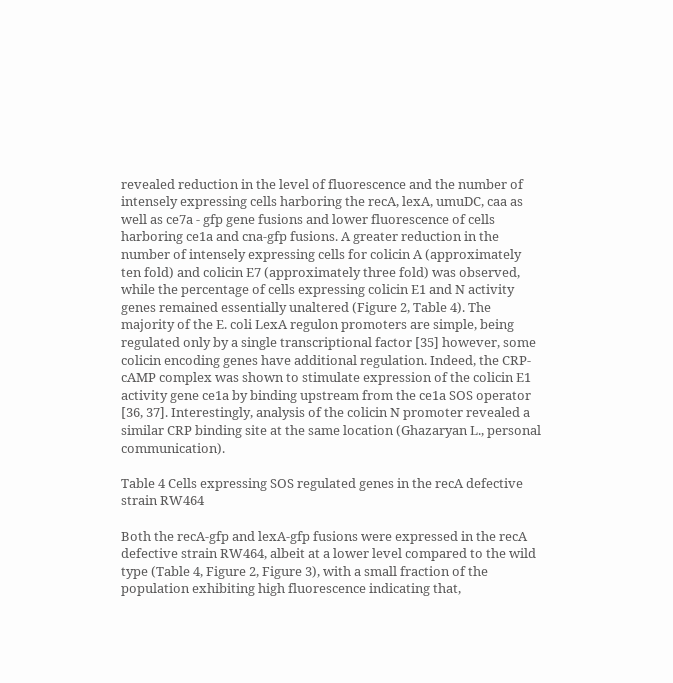revealed reduction in the level of fluorescence and the number of intensely expressing cells harboring the recA, lexA, umuDC, caa as well as ce7a - gfp gene fusions and lower fluorescence of cells harboring ce1a and cna-gfp fusions. A greater reduction in the number of intensely expressing cells for colicin A (approximately ten fold) and colicin E7 (approximately three fold) was observed, while the percentage of cells expressing colicin E1 and N activity genes remained essentially unaltered (Figure 2, Table 4). The majority of the E. coli LexA regulon promoters are simple, being regulated only by a single transcriptional factor [35] however, some colicin encoding genes have additional regulation. Indeed, the CRP-cAMP complex was shown to stimulate expression of the colicin E1 activity gene ce1a by binding upstream from the ce1a SOS operator [36, 37]. Interestingly, analysis of the colicin N promoter revealed a similar CRP binding site at the same location (Ghazaryan L., personal communication).

Table 4 Cells expressing SOS regulated genes in the recA defective strain RW464

Both the recA-gfp and lexA-gfp fusions were expressed in the recA defective strain RW464, albeit at a lower level compared to the wild type (Table 4, Figure 2, Figure 3), with a small fraction of the population exhibiting high fluorescence indicating that,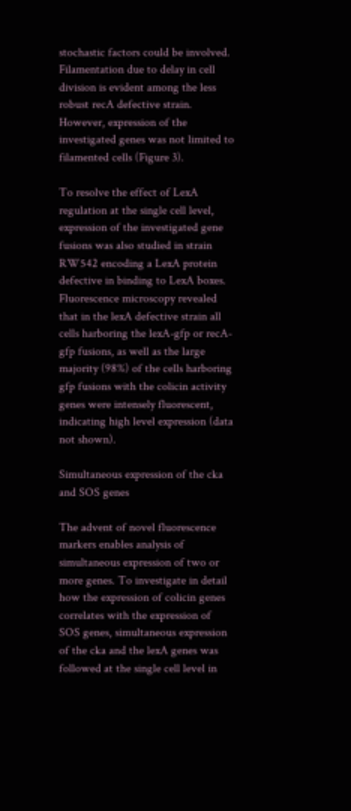stochastic factors could be involved. Filamentation due to delay in cell division is evident among the less robust recA defective strain. However, expression of the investigated genes was not limited to filamented cells (Figure 3).

To resolve the effect of LexA regulation at the single cell level, expression of the investigated gene fusions was also studied in strain RW542 encoding a LexA protein defective in binding to LexA boxes. Fluorescence microscopy revealed that in the lexA defective strain all cells harboring the lexA-gfp or recA-gfp fusions, as well as the large majority (98%) of the cells harboring gfp fusions with the colicin activity genes were intensely fluorescent, indicating high level expression (data not shown).

Simultaneous expression of the cka and SOS genes

The advent of novel fluorescence markers enables analysis of simultaneous expression of two or more genes. To investigate in detail how the expression of colicin genes correlates with the expression of SOS genes, simultaneous expression of the cka and the lexA genes was followed at the single cell level in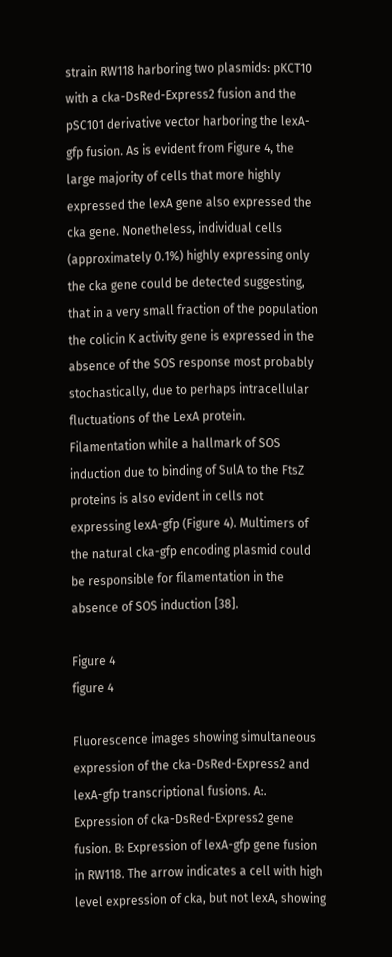strain RW118 harboring two plasmids: pKCT10 with a cka-DsRed-Express2 fusion and the pSC101 derivative vector harboring the lexA-gfp fusion. As is evident from Figure 4, the large majority of cells that more highly expressed the lexA gene also expressed the cka gene. Nonetheless, individual cells (approximately 0.1%) highly expressing only the cka gene could be detected suggesting, that in a very small fraction of the population the colicin K activity gene is expressed in the absence of the SOS response most probably stochastically, due to perhaps intracellular fluctuations of the LexA protein. Filamentation while a hallmark of SOS induction due to binding of SulA to the FtsZ proteins is also evident in cells not expressing lexA-gfp (Figure 4). Multimers of the natural cka-gfp encoding plasmid could be responsible for filamentation in the absence of SOS induction [38].

Figure 4
figure 4

Fluorescence images showing simultaneous expression of the cka-DsRed-Express2 and lexA-gfp transcriptional fusions. A:. Expression of cka-DsRed-Express2 gene fusion. B: Expression of lexA-gfp gene fusion in RW118. The arrow indicates a cell with high level expression of cka, but not lexA, showing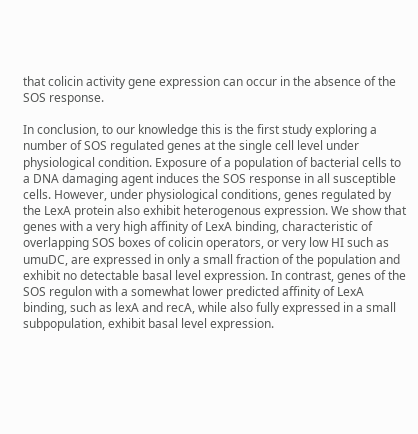that colicin activity gene expression can occur in the absence of the SOS response.

In conclusion, to our knowledge this is the first study exploring a number of SOS regulated genes at the single cell level under physiological condition. Exposure of a population of bacterial cells to a DNA damaging agent induces the SOS response in all susceptible cells. However, under physiological conditions, genes regulated by the LexA protein also exhibit heterogenous expression. We show that genes with a very high affinity of LexA binding, characteristic of overlapping SOS boxes of colicin operators, or very low HI such as umuDC, are expressed in only a small fraction of the population and exhibit no detectable basal level expression. In contrast, genes of the SOS regulon with a somewhat lower predicted affinity of LexA binding, such as lexA and recA, while also fully expressed in a small subpopulation, exhibit basal level expression.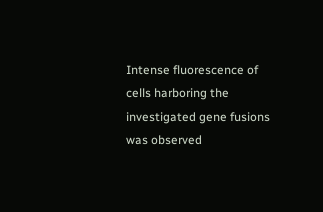Intense fluorescence of cells harboring the investigated gene fusions was observed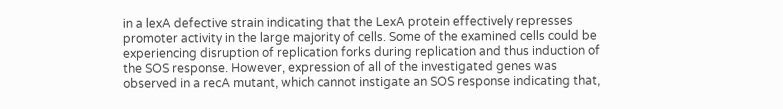in a lexA defective strain indicating that the LexA protein effectively represses promoter activity in the large majority of cells. Some of the examined cells could be experiencing disruption of replication forks during replication and thus induction of the SOS response. However, expression of all of the investigated genes was observed in a recA mutant, which cannot instigate an SOS response indicating that,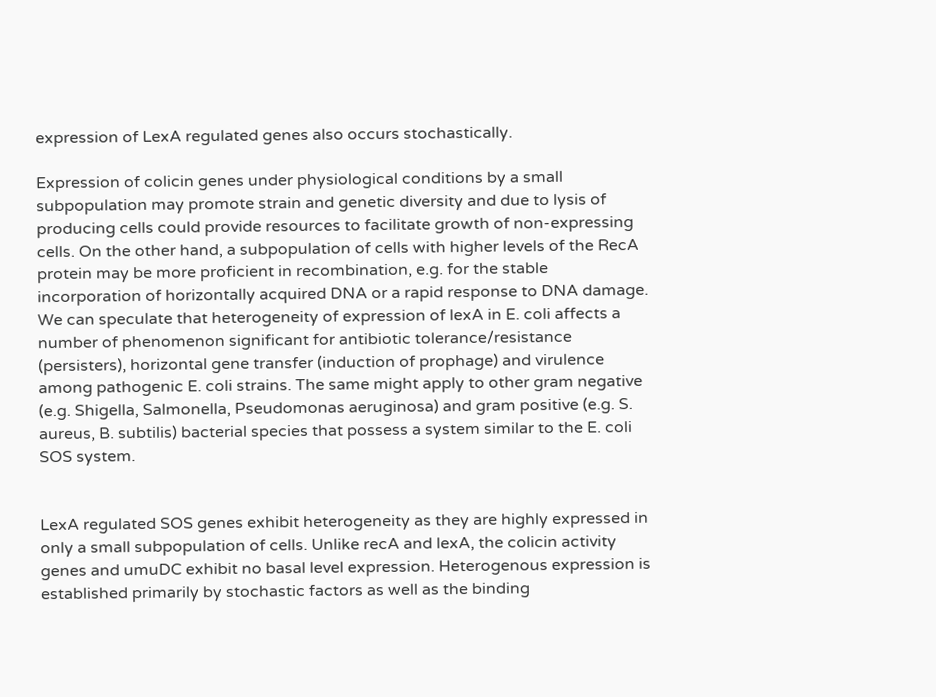expression of LexA regulated genes also occurs stochastically.

Expression of colicin genes under physiological conditions by a small subpopulation may promote strain and genetic diversity and due to lysis of producing cells could provide resources to facilitate growth of non-expressing cells. On the other hand, a subpopulation of cells with higher levels of the RecA protein may be more proficient in recombination, e.g. for the stable incorporation of horizontally acquired DNA or a rapid response to DNA damage. We can speculate that heterogeneity of expression of lexA in E. coli affects a number of phenomenon significant for antibiotic tolerance/resistance (persisters), horizontal gene transfer (induction of prophage) and virulence among pathogenic E. coli strains. The same might apply to other gram negative (e.g. Shigella, Salmonella, Pseudomonas aeruginosa) and gram positive (e.g. S. aureus, B. subtilis) bacterial species that possess a system similar to the E. coli SOS system.


LexA regulated SOS genes exhibit heterogeneity as they are highly expressed in only a small subpopulation of cells. Unlike recA and lexA, the colicin activity genes and umuDC exhibit no basal level expression. Heterogenous expression is established primarily by stochastic factors as well as the binding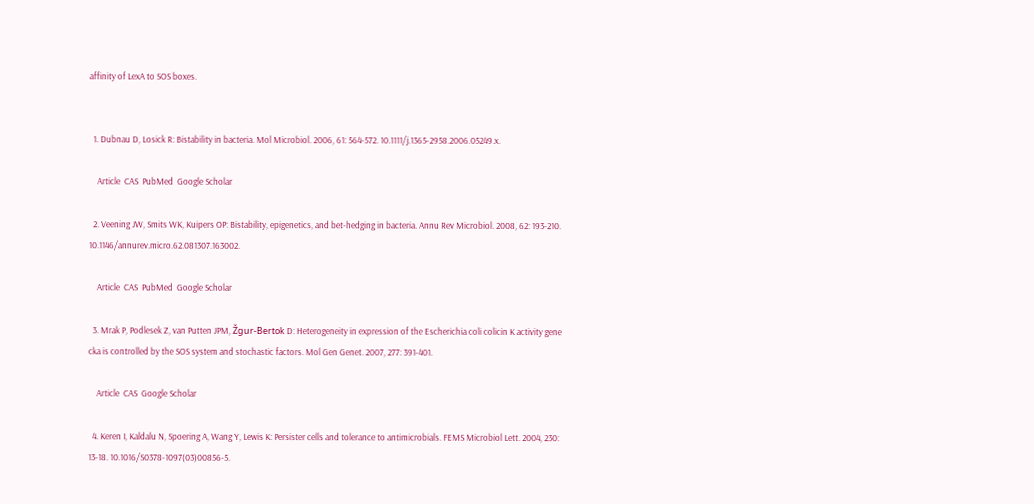affinity of LexA to SOS boxes.


  1. Dubnau D, Losick R: Bistability in bacteria. Mol Microbiol. 2006, 61: 564-572. 10.1111/j.1365-2958.2006.05249.x.

    Article  CAS  PubMed  Google Scholar

  2. Veening JW, Smits WK, Kuipers OP: Bistability, epigenetics, and bet-hedging in bacteria. Annu Rev Microbiol. 2008, 62: 193-210. 10.1146/annurev.micro.62.081307.163002.

    Article  CAS  PubMed  Google Scholar

  3. Mrak P, Podlesek Z, van Putten JPM, Žgur-Bertok D: Heterogeneity in expression of the Escherichia coli colicin K activity gene cka is controlled by the SOS system and stochastic factors. Mol Gen Genet. 2007, 277: 391-401.

    Article  CAS  Google Scholar

  4. Keren I, Kaldalu N, Spoering A, Wang Y, Lewis K: Persister cells and tolerance to antimicrobials. FEMS Microbiol Lett. 2004, 230: 13-18. 10.1016/S0378-1097(03)00856-5.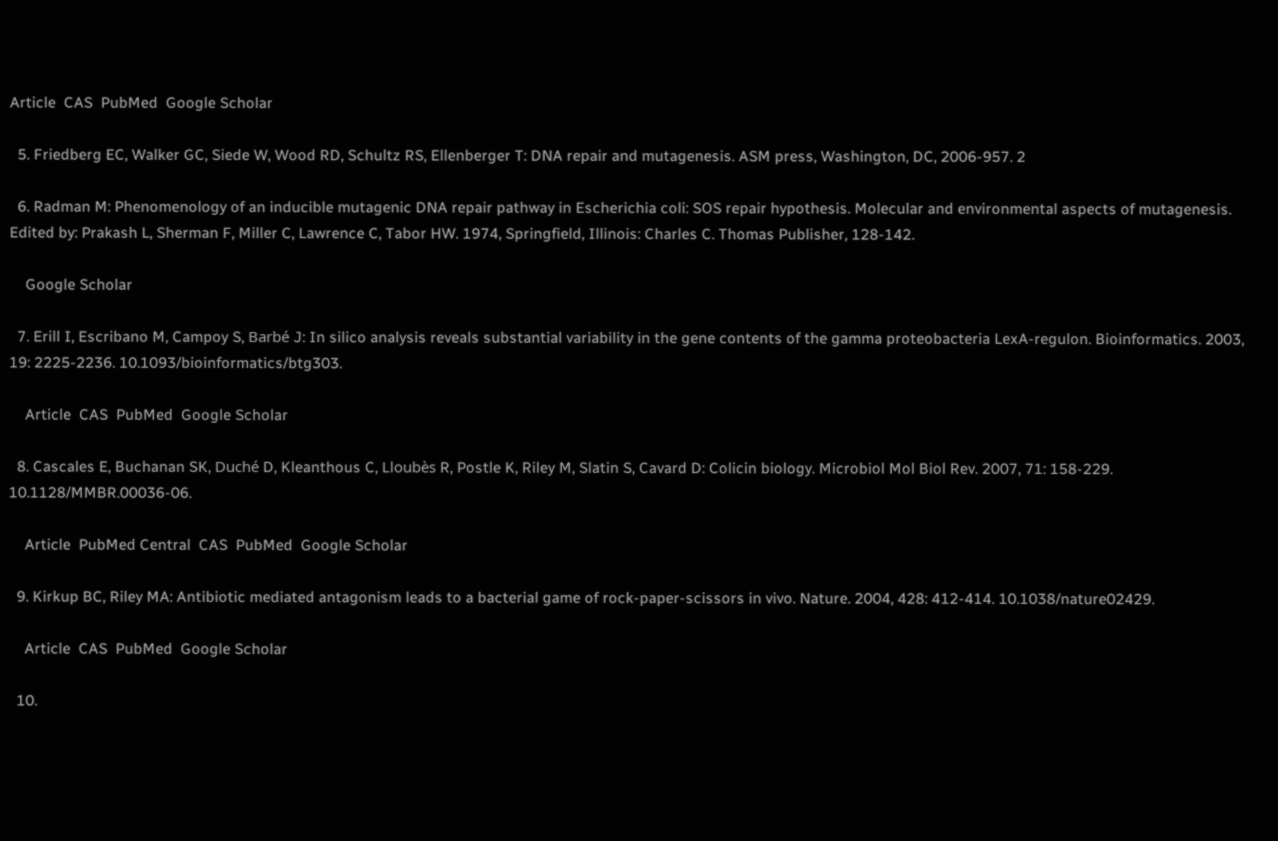Article  CAS  PubMed  Google Scholar

  5. Friedberg EC, Walker GC, Siede W, Wood RD, Schultz RS, Ellenberger T: DNA repair and mutagenesis. ASM press, Washington, DC, 2006-957. 2

  6. Radman M: Phenomenology of an inducible mutagenic DNA repair pathway in Escherichia coli: SOS repair hypothesis. Molecular and environmental aspects of mutagenesis. Edited by: Prakash L, Sherman F, Miller C, Lawrence C, Tabor HW. 1974, Springfield, Illinois: Charles C. Thomas Publisher, 128-142.

    Google Scholar

  7. Erill I, Escribano M, Campoy S, Barbé J: In silico analysis reveals substantial variability in the gene contents of the gamma proteobacteria LexA-regulon. Bioinformatics. 2003, 19: 2225-2236. 10.1093/bioinformatics/btg303.

    Article  CAS  PubMed  Google Scholar

  8. Cascales E, Buchanan SK, Duché D, Kleanthous C, Lloubès R, Postle K, Riley M, Slatin S, Cavard D: Colicin biology. Microbiol Mol Biol Rev. 2007, 71: 158-229. 10.1128/MMBR.00036-06.

    Article  PubMed Central  CAS  PubMed  Google Scholar

  9. Kirkup BC, Riley MA: Antibiotic mediated antagonism leads to a bacterial game of rock-paper-scissors in vivo. Nature. 2004, 428: 412-414. 10.1038/nature02429.

    Article  CAS  PubMed  Google Scholar

  10.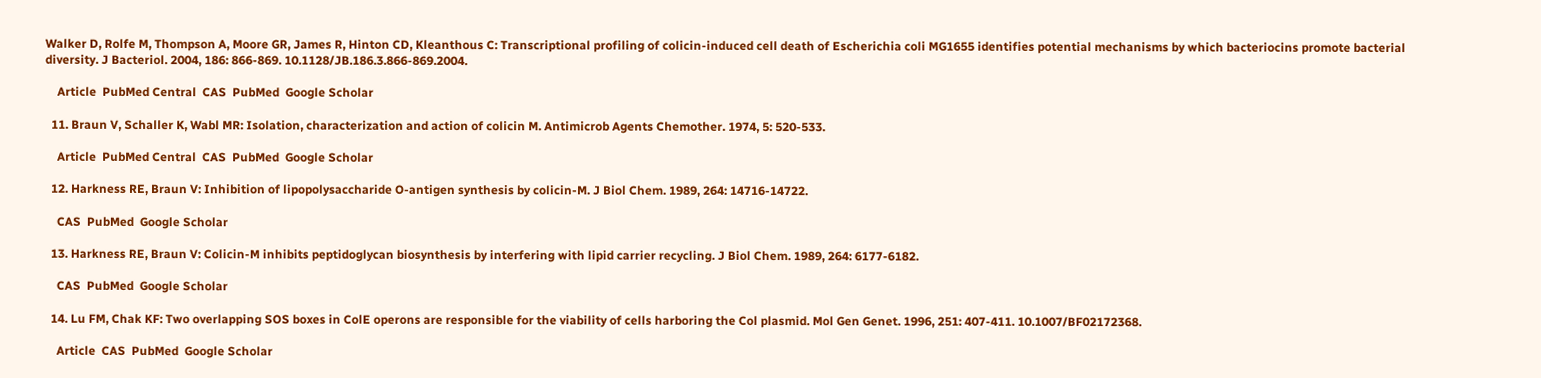Walker D, Rolfe M, Thompson A, Moore GR, James R, Hinton CD, Kleanthous C: Transcriptional profiling of colicin-induced cell death of Escherichia coli MG1655 identifies potential mechanisms by which bacteriocins promote bacterial diversity. J Bacteriol. 2004, 186: 866-869. 10.1128/JB.186.3.866-869.2004.

    Article  PubMed Central  CAS  PubMed  Google Scholar

  11. Braun V, Schaller K, Wabl MR: Isolation, characterization and action of colicin M. Antimicrob Agents Chemother. 1974, 5: 520-533.

    Article  PubMed Central  CAS  PubMed  Google Scholar

  12. Harkness RE, Braun V: Inhibition of lipopolysaccharide O-antigen synthesis by colicin-M. J Biol Chem. 1989, 264: 14716-14722.

    CAS  PubMed  Google Scholar

  13. Harkness RE, Braun V: Colicin-M inhibits peptidoglycan biosynthesis by interfering with lipid carrier recycling. J Biol Chem. 1989, 264: 6177-6182.

    CAS  PubMed  Google Scholar

  14. Lu FM, Chak KF: Two overlapping SOS boxes in ColE operons are responsible for the viability of cells harboring the Col plasmid. Mol Gen Genet. 1996, 251: 407-411. 10.1007/BF02172368.

    Article  CAS  PubMed  Google Scholar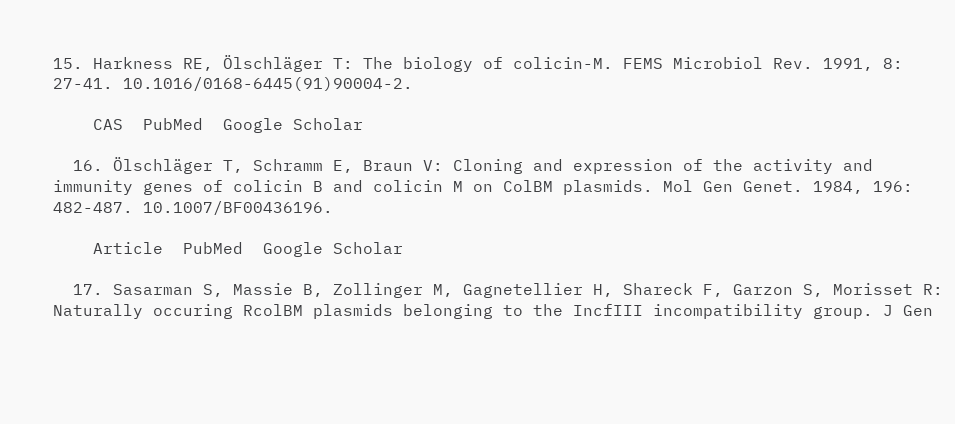15. Harkness RE, Ölschläger T: The biology of colicin-M. FEMS Microbiol Rev. 1991, 8: 27-41. 10.1016/0168-6445(91)90004-2.

    CAS  PubMed  Google Scholar

  16. Ölschläger T, Schramm E, Braun V: Cloning and expression of the activity and immunity genes of colicin B and colicin M on ColBM plasmids. Mol Gen Genet. 1984, 196: 482-487. 10.1007/BF00436196.

    Article  PubMed  Google Scholar

  17. Sasarman S, Massie B, Zollinger M, Gagnetellier H, Shareck F, Garzon S, Morisset R: Naturally occuring RcolBM plasmids belonging to the IncfIII incompatibility group. J Gen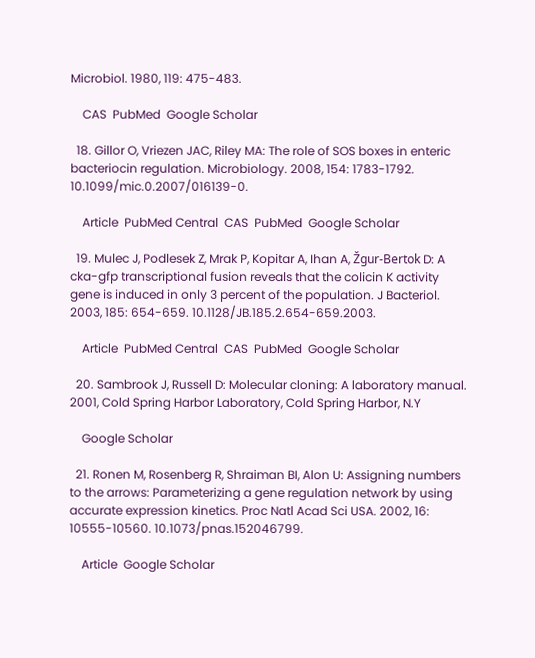Microbiol. 1980, 119: 475-483.

    CAS  PubMed  Google Scholar

  18. Gillor O, Vriezen JAC, Riley MA: The role of SOS boxes in enteric bacteriocin regulation. Microbiology. 2008, 154: 1783-1792. 10.1099/mic.0.2007/016139-0.

    Article  PubMed Central  CAS  PubMed  Google Scholar

  19. Mulec J, Podlesek Z, Mrak P, Kopitar A, Ihan A, Žgur-Bertok D: A cka-gfp transcriptional fusion reveals that the colicin K activity gene is induced in only 3 percent of the population. J Bacteriol. 2003, 185: 654-659. 10.1128/JB.185.2.654-659.2003.

    Article  PubMed Central  CAS  PubMed  Google Scholar

  20. Sambrook J, Russell D: Molecular cloning: A laboratory manual. 2001, Cold Spring Harbor Laboratory, Cold Spring Harbor, N.Y

    Google Scholar

  21. Ronen M, Rosenberg R, Shraiman BI, Alon U: Assigning numbers to the arrows: Parameterizing a gene regulation network by using accurate expression kinetics. Proc Natl Acad Sci USA. 2002, 16: 10555-10560. 10.1073/pnas.152046799.

    Article  Google Scholar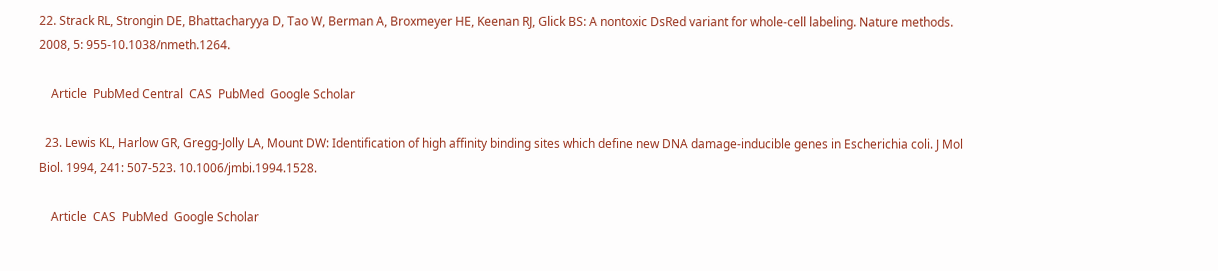22. Strack RL, Strongin DE, Bhattacharyya D, Tao W, Berman A, Broxmeyer HE, Keenan RJ, Glick BS: A nontoxic DsRed variant for whole-cell labeling. Nature methods. 2008, 5: 955-10.1038/nmeth.1264.

    Article  PubMed Central  CAS  PubMed  Google Scholar

  23. Lewis KL, Harlow GR, Gregg-Jolly LA, Mount DW: Identification of high affinity binding sites which define new DNA damage-inducible genes in Escherichia coli. J Mol Biol. 1994, 241: 507-523. 10.1006/jmbi.1994.1528.

    Article  CAS  PubMed  Google Scholar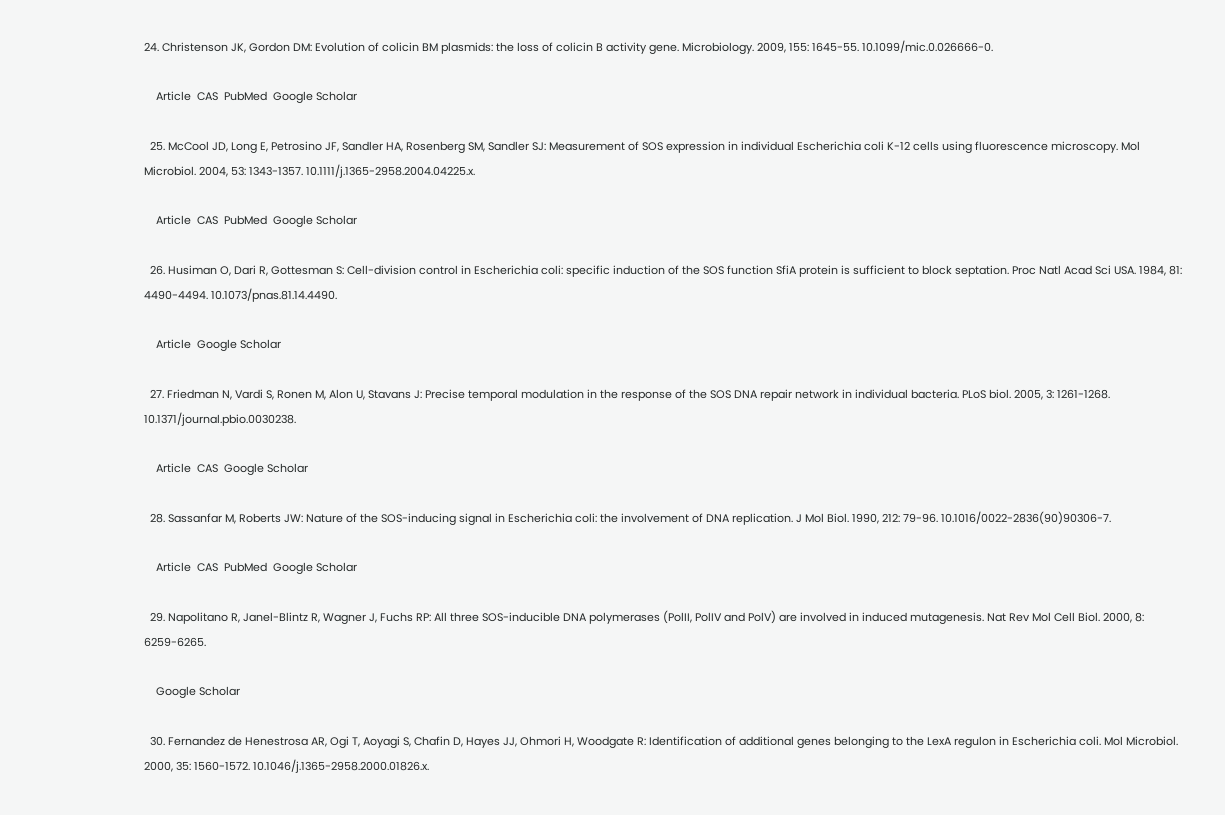24. Christenson JK, Gordon DM: Evolution of colicin BM plasmids: the loss of colicin B activity gene. Microbiology. 2009, 155: 1645-55. 10.1099/mic.0.026666-0.

    Article  CAS  PubMed  Google Scholar

  25. McCool JD, Long E, Petrosino JF, Sandler HA, Rosenberg SM, Sandler SJ: Measurement of SOS expression in individual Escherichia coli K-12 cells using fluorescence microscopy. Mol Microbiol. 2004, 53: 1343-1357. 10.1111/j.1365-2958.2004.04225.x.

    Article  CAS  PubMed  Google Scholar

  26. Husiman O, Dari R, Gottesman S: Cell-division control in Escherichia coli: specific induction of the SOS function SfiA protein is sufficient to block septation. Proc Natl Acad Sci USA. 1984, 81: 4490-4494. 10.1073/pnas.81.14.4490.

    Article  Google Scholar

  27. Friedman N, Vardi S, Ronen M, Alon U, Stavans J: Precise temporal modulation in the response of the SOS DNA repair network in individual bacteria. PLoS biol. 2005, 3: 1261-1268. 10.1371/journal.pbio.0030238.

    Article  CAS  Google Scholar

  28. Sassanfar M, Roberts JW: Nature of the SOS-inducing signal in Escherichia coli: the involvement of DNA replication. J Mol Biol. 1990, 212: 79-96. 10.1016/0022-2836(90)90306-7.

    Article  CAS  PubMed  Google Scholar

  29. Napolitano R, Janel-Blintz R, Wagner J, Fuchs RP: All three SOS-inducible DNA polymerases (PolII, PolIV and PolV) are involved in induced mutagenesis. Nat Rev Mol Cell Biol. 2000, 8: 6259-6265.

    Google Scholar

  30. Fernandez de Henestrosa AR, Ogi T, Aoyagi S, Chafin D, Hayes JJ, Ohmori H, Woodgate R: Identification of additional genes belonging to the LexA regulon in Escherichia coli. Mol Microbiol. 2000, 35: 1560-1572. 10.1046/j.1365-2958.2000.01826.x.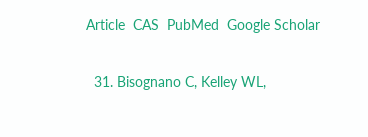Article  CAS  PubMed  Google Scholar

  31. Bisognano C, Kelley WL,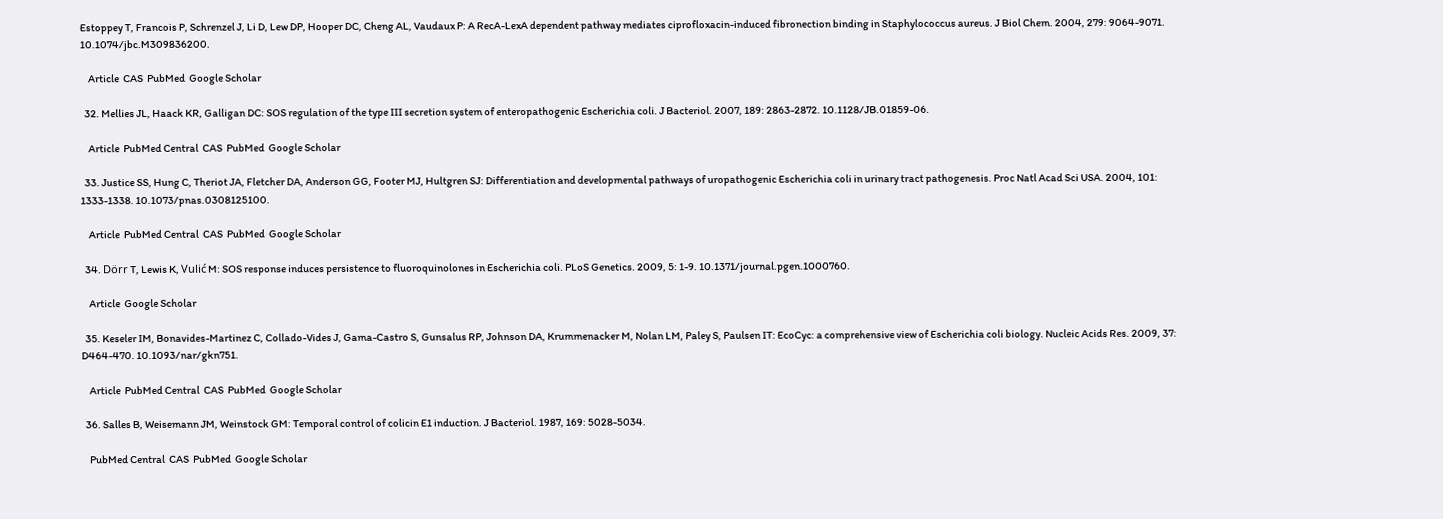Estoppey T, Francois P, Schrenzel J, Li D, Lew DP, Hooper DC, Cheng AL, Vaudaux P: A RecA-LexA dependent pathway mediates ciprofloxacin-induced fibronection binding in Staphylococcus aureus. J Biol Chem. 2004, 279: 9064-9071. 10.1074/jbc.M309836200.

    Article  CAS  PubMed  Google Scholar

  32. Mellies JL, Haack KR, Galligan DC: SOS regulation of the type III secretion system of enteropathogenic Escherichia coli. J Bacteriol. 2007, 189: 2863-2872. 10.1128/JB.01859-06.

    Article  PubMed Central  CAS  PubMed  Google Scholar

  33. Justice SS, Hung C, Theriot JA, Fletcher DA, Anderson GG, Footer MJ, Hultgren SJ: Differentiation and developmental pathways of uropathogenic Escherichia coli in urinary tract pathogenesis. Proc Natl Acad Sci USA. 2004, 101: 1333-1338. 10.1073/pnas.0308125100.

    Article  PubMed Central  CAS  PubMed  Google Scholar

  34. Dörr T, Lewis K, Vulić M: SOS response induces persistence to fluoroquinolones in Escherichia coli. PLoS Genetics. 2009, 5: 1-9. 10.1371/journal.pgen.1000760.

    Article  Google Scholar

  35. Keseler IM, Bonavides-Martinez C, Collado-Vides J, Gama-Castro S, Gunsalus RP, Johnson DA, Krummenacker M, Nolan LM, Paley S, Paulsen IT: EcoCyc: a comprehensive view of Escherichia coli biology. Nucleic Acids Res. 2009, 37: D464-470. 10.1093/nar/gkn751.

    Article  PubMed Central  CAS  PubMed  Google Scholar

  36. Salles B, Weisemann JM, Weinstock GM: Temporal control of colicin E1 induction. J Bacteriol. 1987, 169: 5028-5034.

    PubMed Central  CAS  PubMed  Google Scholar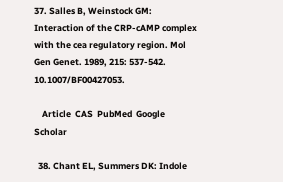37. Salles B, Weinstock GM: Interaction of the CRP-cAMP complex with the cea regulatory region. Mol Gen Genet. 1989, 215: 537-542. 10.1007/BF00427053.

    Article  CAS  PubMed  Google Scholar

  38. Chant EL, Summers DK: Indole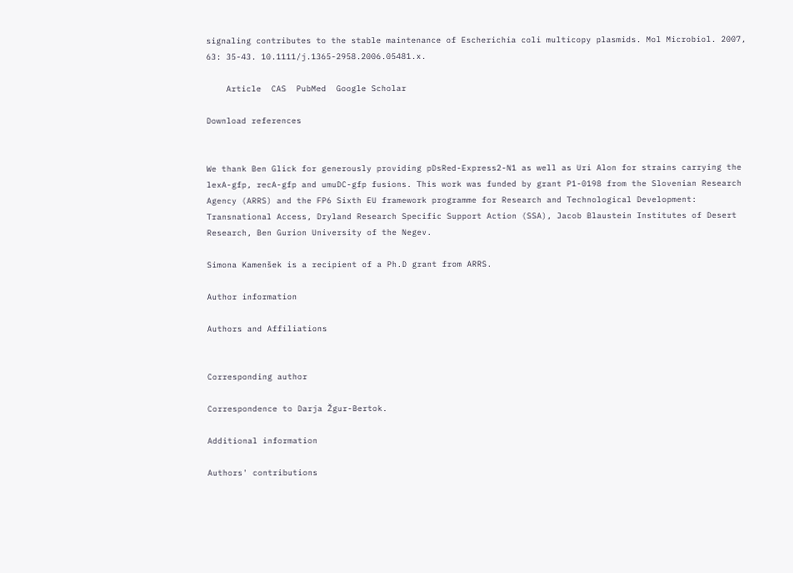signaling contributes to the stable maintenance of Escherichia coli multicopy plasmids. Mol Microbiol. 2007, 63: 35-43. 10.1111/j.1365-2958.2006.05481.x.

    Article  CAS  PubMed  Google Scholar

Download references


We thank Ben Glick for generously providing pDsRed-Express2-N1 as well as Uri Alon for strains carrying the lexA-gfp, recA-gfp and umuDC-gfp fusions. This work was funded by grant P1-0198 from the Slovenian Research Agency (ARRS) and the FP6 Sixth EU framework programme for Research and Technological Development: Transnational Access, Dryland Research Specific Support Action (SSA), Jacob Blaustein Institutes of Desert Research, Ben Gurion University of the Negev.

Simona Kamenšek is a recipient of a Ph.D grant from ARRS.

Author information

Authors and Affiliations


Corresponding author

Correspondence to Darja Žgur-Bertok.

Additional information

Authors' contributions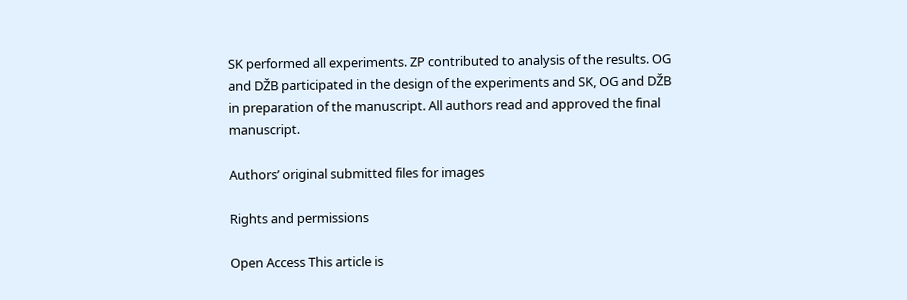SK performed all experiments. ZP contributed to analysis of the results. OG and DŽB participated in the design of the experiments and SK, OG and DŽB in preparation of the manuscript. All authors read and approved the final manuscript.

Authors’ original submitted files for images

Rights and permissions

Open Access This article is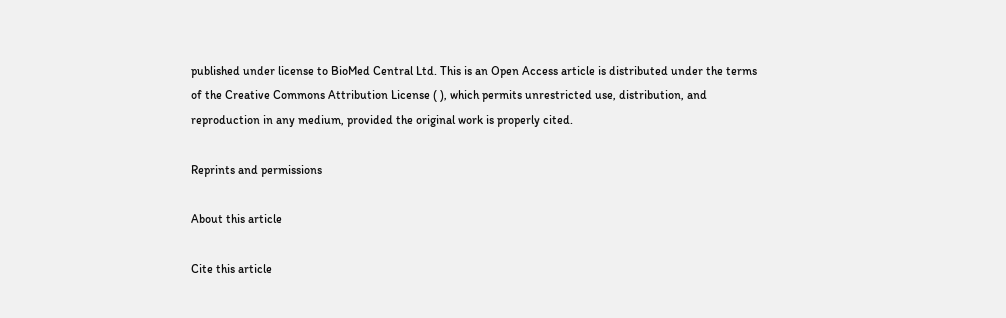published under license to BioMed Central Ltd. This is an Open Access article is distributed under the terms of the Creative Commons Attribution License ( ), which permits unrestricted use, distribution, and reproduction in any medium, provided the original work is properly cited.

Reprints and permissions

About this article

Cite this article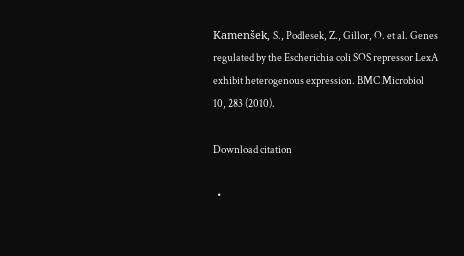Kamenšek, S., Podlesek, Z., Gillor, O. et al. Genes regulated by the Escherichia coli SOS repressor LexA exhibit heterogenous expression. BMC Microbiol 10, 283 (2010).

Download citation

  •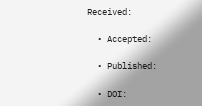Received:

  • Accepted:

  • Published:

  • DOI: